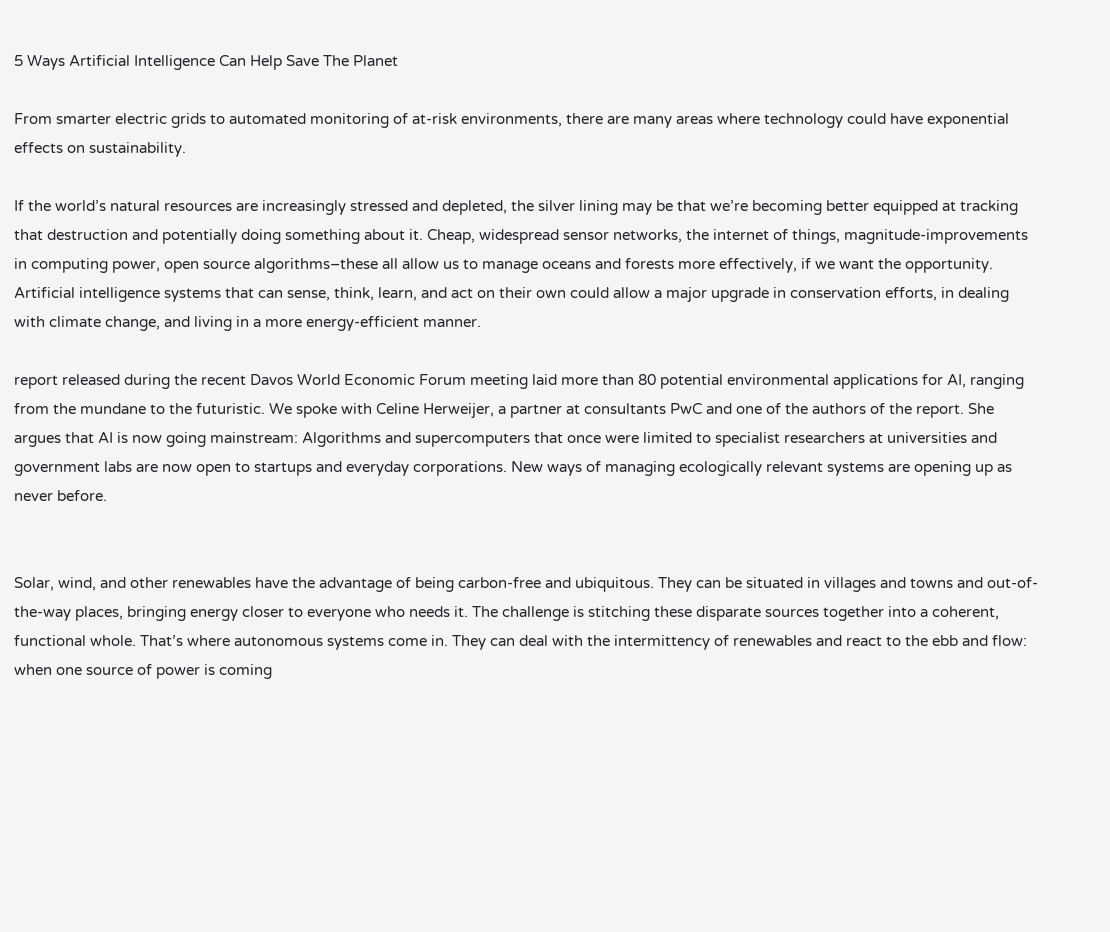5 Ways Artificial Intelligence Can Help Save The Planet

From smarter electric grids to automated monitoring of at-risk environments, there are many areas where technology could have exponential effects on sustainability.

If the world’s natural resources are increasingly stressed and depleted, the silver lining may be that we’re becoming better equipped at tracking that destruction and potentially doing something about it. Cheap, widespread sensor networks, the internet of things, magnitude-improvements in computing power, open source algorithms–these all allow us to manage oceans and forests more effectively, if we want the opportunity. Artificial intelligence systems that can sense, think, learn, and act on their own could allow a major upgrade in conservation efforts, in dealing with climate change, and living in a more energy-efficient manner.

report released during the recent Davos World Economic Forum meeting laid more than 80 potential environmental applications for AI, ranging from the mundane to the futuristic. We spoke with Celine Herweijer, a partner at consultants PwC and one of the authors of the report. She argues that AI is now going mainstream: Algorithms and supercomputers that once were limited to specialist researchers at universities and government labs are now open to startups and everyday corporations. New ways of managing ecologically relevant systems are opening up as never before.


Solar, wind, and other renewables have the advantage of being carbon-free and ubiquitous. They can be situated in villages and towns and out-of-the-way places, bringing energy closer to everyone who needs it. The challenge is stitching these disparate sources together into a coherent, functional whole. That’s where autonomous systems come in. They can deal with the intermittency of renewables and react to the ebb and flow: when one source of power is coming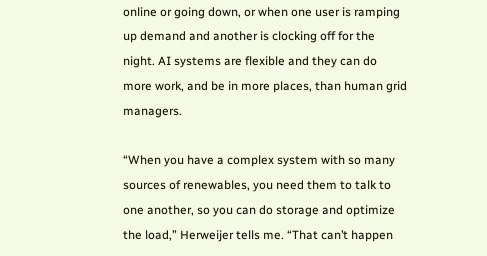online or going down, or when one user is ramping up demand and another is clocking off for the night. AI systems are flexible and they can do more work, and be in more places, than human grid managers.

“When you have a complex system with so many sources of renewables, you need them to talk to one another, so you can do storage and optimize the load,” Herweijer tells me. “That can’t happen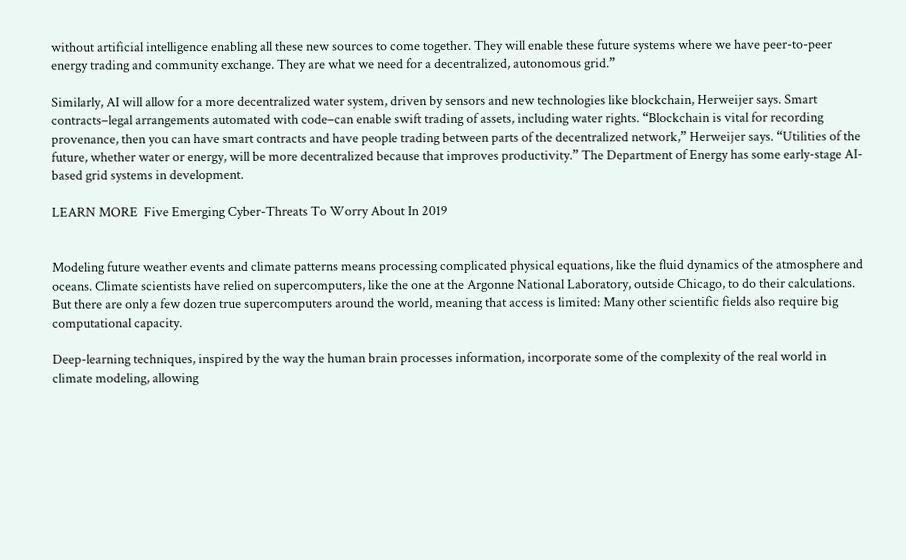without artificial intelligence enabling all these new sources to come together. They will enable these future systems where we have peer-to-peer energy trading and community exchange. They are what we need for a decentralized, autonomous grid.”

Similarly, AI will allow for a more decentralized water system, driven by sensors and new technologies like blockchain, Herweijer says. Smart contracts–legal arrangements automated with code–can enable swift trading of assets, including water rights. “Blockchain is vital for recording provenance, then you can have smart contracts and have people trading between parts of the decentralized network,” Herweijer says. “Utilities of the future, whether water or energy, will be more decentralized because that improves productivity.” The Department of Energy has some early-stage AI-based grid systems in development.

LEARN MORE  Five Emerging Cyber-Threats To Worry About In 2019


Modeling future weather events and climate patterns means processing complicated physical equations, like the fluid dynamics of the atmosphere and oceans. Climate scientists have relied on supercomputers, like the one at the Argonne National Laboratory, outside Chicago, to do their calculations. But there are only a few dozen true supercomputers around the world, meaning that access is limited: Many other scientific fields also require big computational capacity.

Deep-learning techniques, inspired by the way the human brain processes information, incorporate some of the complexity of the real world in climate modeling, allowing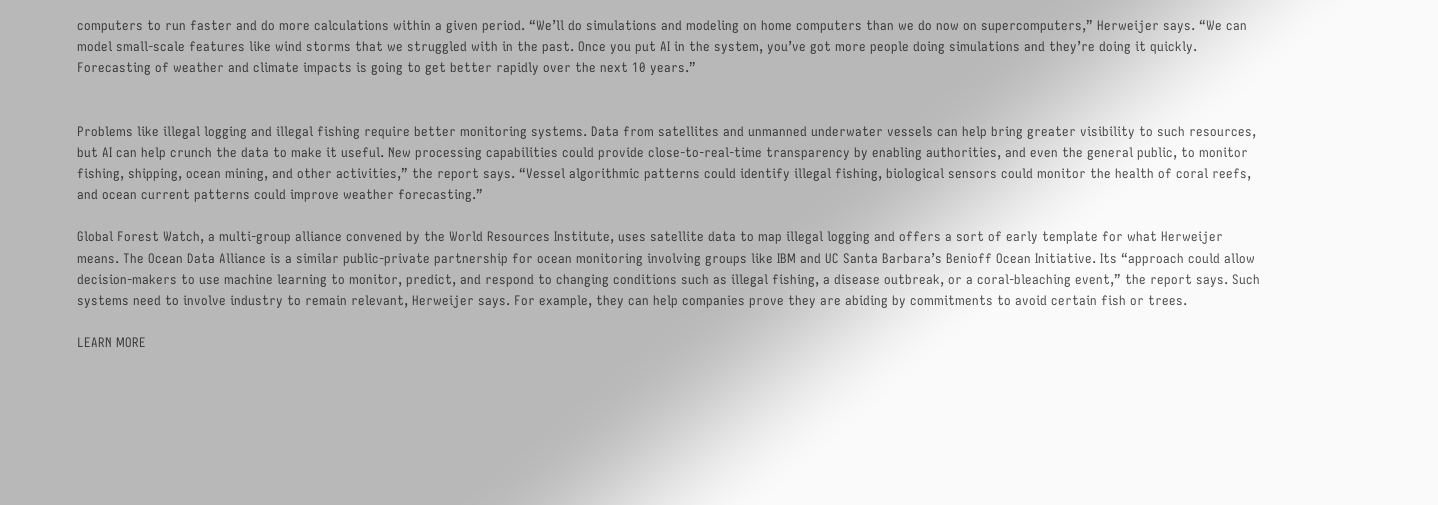computers to run faster and do more calculations within a given period. “We’ll do simulations and modeling on home computers than we do now on supercomputers,” Herweijer says. “We can model small-scale features like wind storms that we struggled with in the past. Once you put AI in the system, you’ve got more people doing simulations and they’re doing it quickly. Forecasting of weather and climate impacts is going to get better rapidly over the next 10 years.”


Problems like illegal logging and illegal fishing require better monitoring systems. Data from satellites and unmanned underwater vessels can help bring greater visibility to such resources, but AI can help crunch the data to make it useful. New processing capabilities could provide close-to-real-time transparency by enabling authorities, and even the general public, to monitor fishing, shipping, ocean mining, and other activities,” the report says. “Vessel algorithmic patterns could identify illegal fishing, biological sensors could monitor the health of coral reefs, and ocean current patterns could improve weather forecasting.”

Global Forest Watch, a multi-group alliance convened by the World Resources Institute, uses satellite data to map illegal logging and offers a sort of early template for what Herweijer means. The Ocean Data Alliance is a similar public-private partnership for ocean monitoring involving groups like IBM and UC Santa Barbara’s Benioff Ocean Initiative. Its “approach could allow decision-makers to use machine learning to monitor, predict, and respond to changing conditions such as illegal fishing, a disease outbreak, or a coral-bleaching event,” the report says. Such systems need to involve industry to remain relevant, Herweijer says. For example, they can help companies prove they are abiding by commitments to avoid certain fish or trees.

LEARN MORE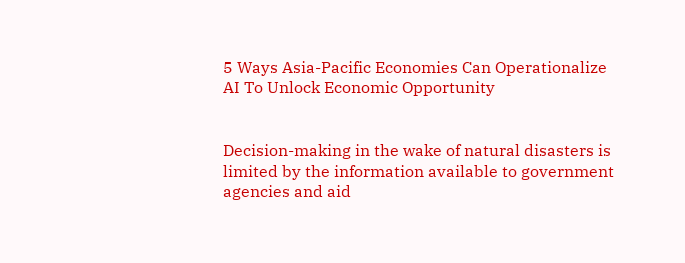5 Ways Asia-Pacific Economies Can Operationalize AI To Unlock Economic Opportunity


Decision-making in the wake of natural disasters is limited by the information available to government agencies and aid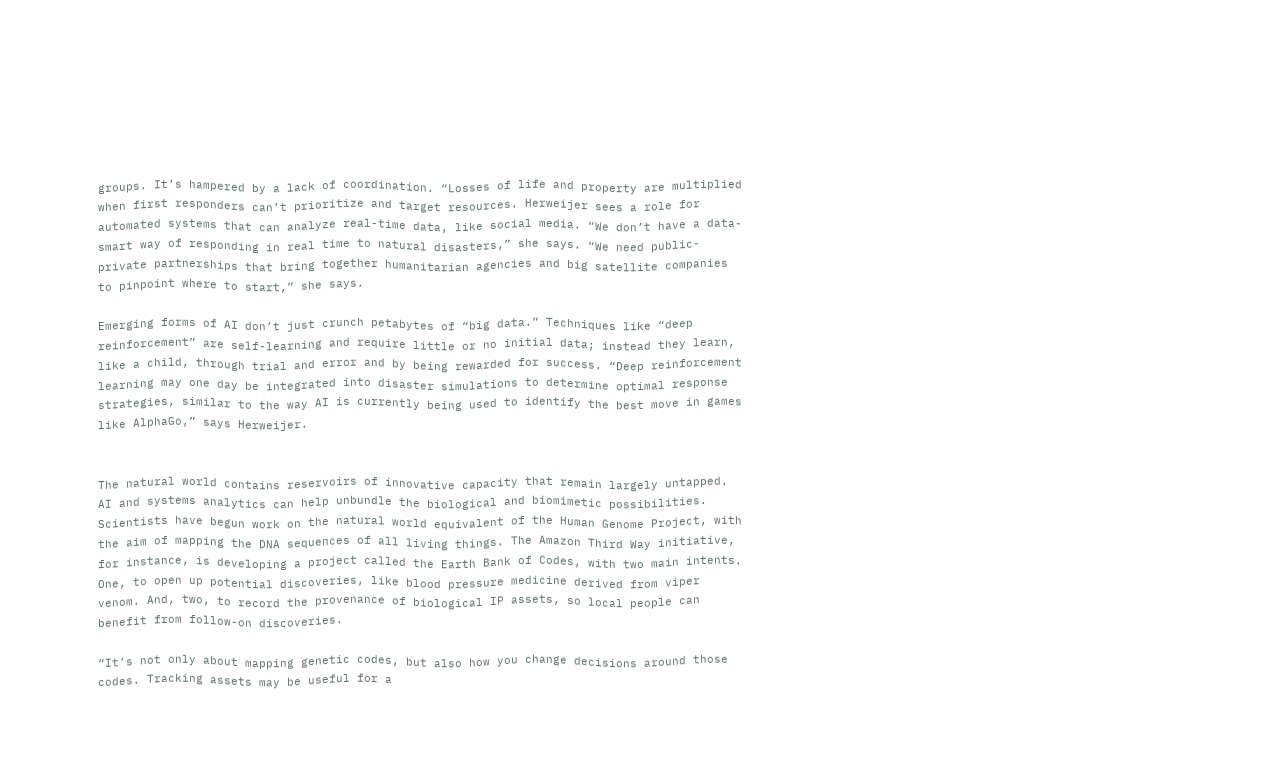groups. It’s hampered by a lack of coordination. “Losses of life and property are multiplied when first responders can’t prioritize and target resources. Herweijer sees a role for automated systems that can analyze real-time data, like social media. “We don’t have a data-smart way of responding in real time to natural disasters,” she says. “We need public-private partnerships that bring together humanitarian agencies and big satellite companies to pinpoint where to start,” she says.

Emerging forms of AI don’t just crunch petabytes of “big data.” Techniques like “deep reinforcement” are self-learning and require little or no initial data; instead they learn, like a child, through trial and error and by being rewarded for success. “Deep reinforcement learning may one day be integrated into disaster simulations to determine optimal response strategies, similar to the way AI is currently being used to identify the best move in games like AlphaGo,” says Herweijer.


The natural world contains reservoirs of innovative capacity that remain largely untapped. AI and systems analytics can help unbundle the biological and biomimetic possibilities. Scientists have begun work on the natural world equivalent of the Human Genome Project, with the aim of mapping the DNA sequences of all living things. The Amazon Third Way initiative, for instance, is developing a project called the Earth Bank of Codes, with two main intents. One, to open up potential discoveries, like blood pressure medicine derived from viper venom. And, two, to record the provenance of biological IP assets, so local people can benefit from follow-on discoveries.

“It’s not only about mapping genetic codes, but also how you change decisions around those codes. Tracking assets may be useful for a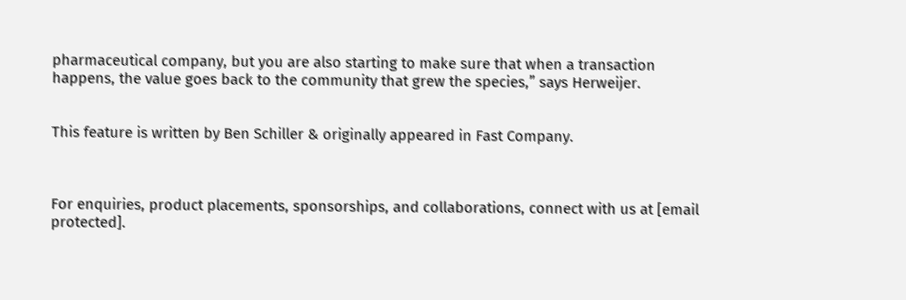pharmaceutical company, but you are also starting to make sure that when a transaction happens, the value goes back to the community that grew the species,” says Herweijer.


This feature is written by Ben Schiller & originally appeared in Fast Company.



For enquiries, product placements, sponsorships, and collaborations, connect with us at [email protected].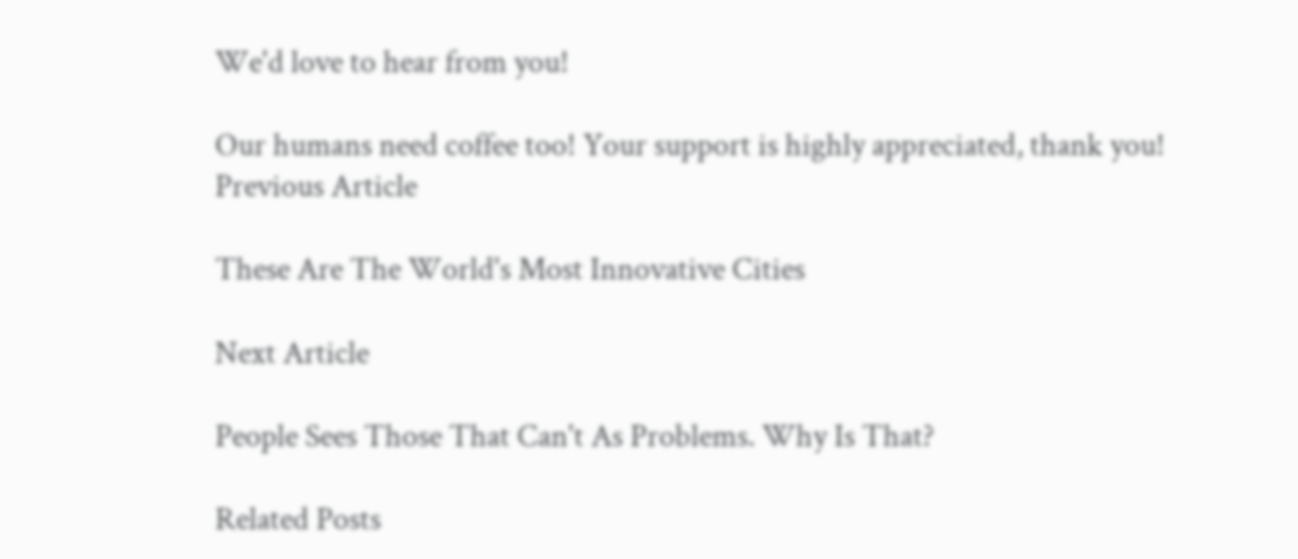We'd love to hear from you!

Our humans need coffee too! Your support is highly appreciated, thank you!
Previous Article

These Are The World's Most Innovative Cities

Next Article

People Sees Those That Can't As Problems. Why Is That?

Related Posts